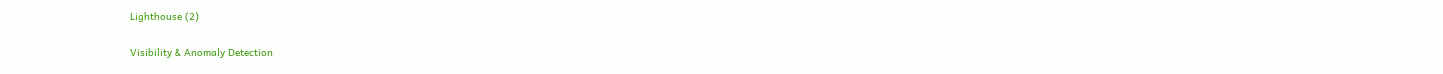Lighthouse (2)

Visibility & Anomaly Detection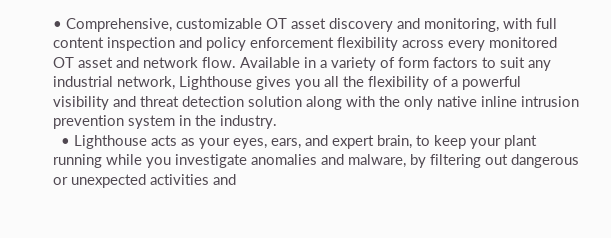• Comprehensive, customizable OT asset discovery and monitoring, with full content inspection and policy enforcement flexibility across every monitored OT asset and network flow. Available in a variety of form factors to suit any industrial network, Lighthouse gives you all the flexibility of a powerful visibility and threat detection solution along with the only native inline intrusion prevention system in the industry.
  • Lighthouse acts as your eyes, ears, and expert brain, to keep your plant running while you investigate anomalies and malware, by filtering out dangerous or unexpected activities and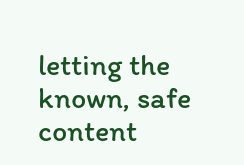letting the known, safe content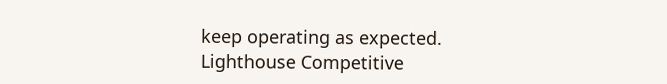keep operating as expected.
Lighthouse Competitive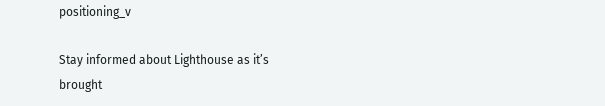positioning_v

Stay informed about Lighthouse as it’s brought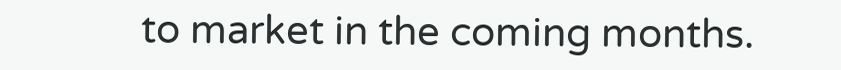to market in the coming months.